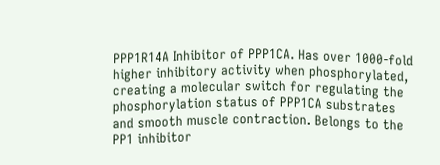PPP1R14A Inhibitor of PPP1CA. Has over 1000-fold higher inhibitory activity when phosphorylated, creating a molecular switch for regulating the phosphorylation status of PPP1CA substrates and smooth muscle contraction. Belongs to the PP1 inhibitor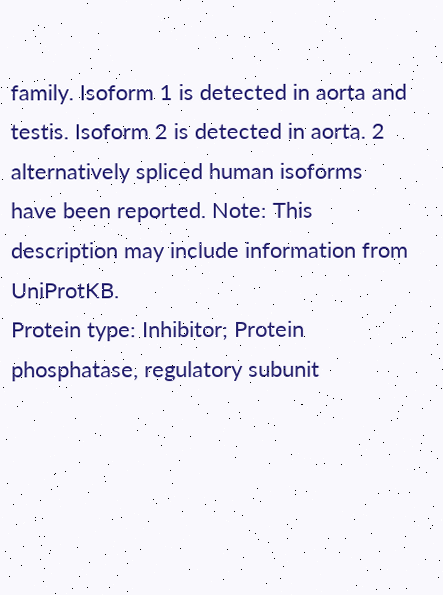family. Isoform 1 is detected in aorta and testis. Isoform 2 is detected in aorta. 2 alternatively spliced human isoforms have been reported. Note: This description may include information from UniProtKB.
Protein type: Inhibitor; Protein phosphatase, regulatory subunit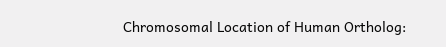Chromosomal Location of Human Ortholog: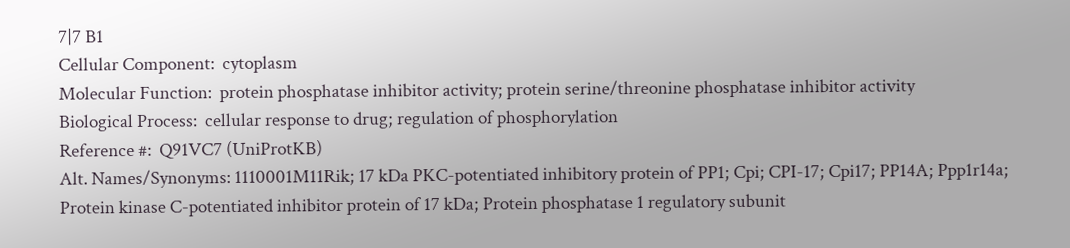7|7 B1
Cellular Component:  cytoplasm
Molecular Function:  protein phosphatase inhibitor activity; protein serine/threonine phosphatase inhibitor activity
Biological Process:  cellular response to drug; regulation of phosphorylation
Reference #:  Q91VC7 (UniProtKB)
Alt. Names/Synonyms: 1110001M11Rik; 17 kDa PKC-potentiated inhibitory protein of PP1; Cpi; CPI-17; Cpi17; PP14A; Ppp1r14a; Protein kinase C-potentiated inhibitor protein of 17 kDa; Protein phosphatase 1 regulatory subunit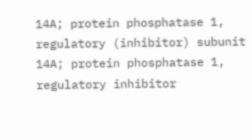14A; protein phosphatase 1, regulatory (inhibitor) subunit 14A; protein phosphatase 1, regulatory inhibitor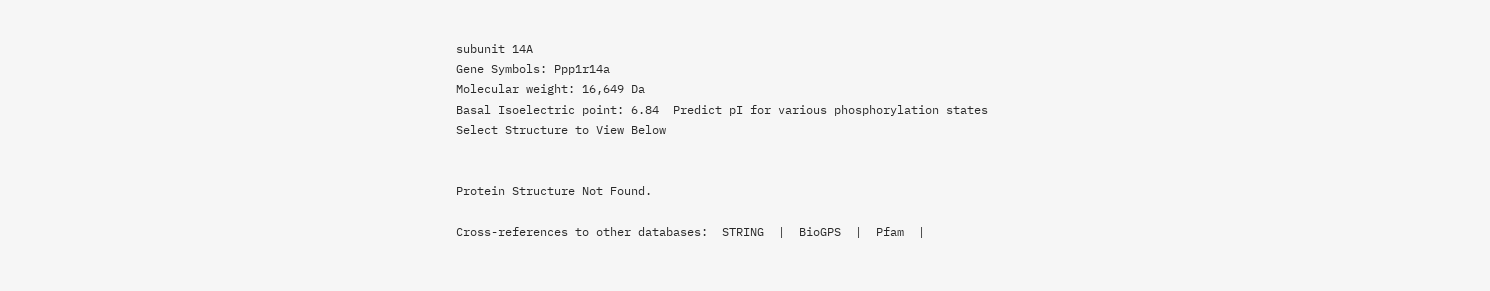subunit 14A
Gene Symbols: Ppp1r14a
Molecular weight: 16,649 Da
Basal Isoelectric point: 6.84  Predict pI for various phosphorylation states
Select Structure to View Below


Protein Structure Not Found.

Cross-references to other databases:  STRING  |  BioGPS  |  Pfam  |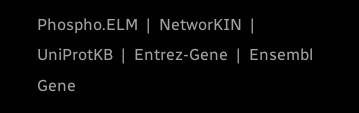Phospho.ELM  |  NetworKIN  |  UniProtKB  |  Entrez-Gene  |  Ensembl Gene